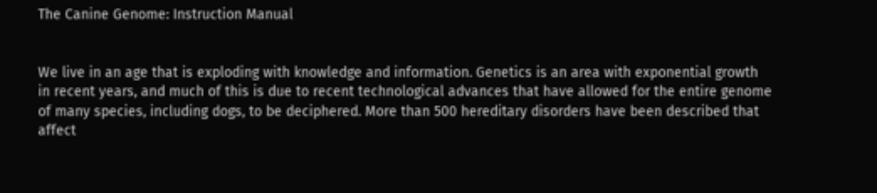The Canine Genome: Instruction Manual


We live in an age that is exploding with knowledge and information. Genetics is an area with exponential growth in recent years, and much of this is due to recent technological advances that have allowed for the entire genome of many species, including dogs, to be deciphered. More than 500 hereditary disorders have been described that affect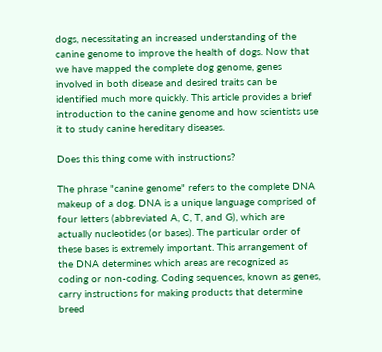dogs, necessitating an increased understanding of the canine genome to improve the health of dogs. Now that we have mapped the complete dog genome, genes involved in both disease and desired traits can be identified much more quickly. This article provides a brief introduction to the canine genome and how scientists use it to study canine hereditary diseases.

Does this thing come with instructions?

The phrase "canine genome" refers to the complete DNA makeup of a dog. DNA is a unique language comprised of four letters (abbreviated A, C, T, and G), which are actually nucleotides (or bases). The particular order of these bases is extremely important. This arrangement of the DNA determines which areas are recognized as coding or non-coding. Coding sequences, known as genes, carry instructions for making products that determine breed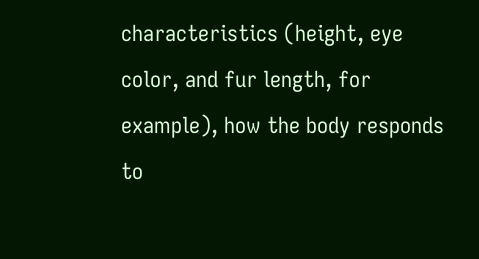characteristics (height, eye color, and fur length, for example), how the body responds to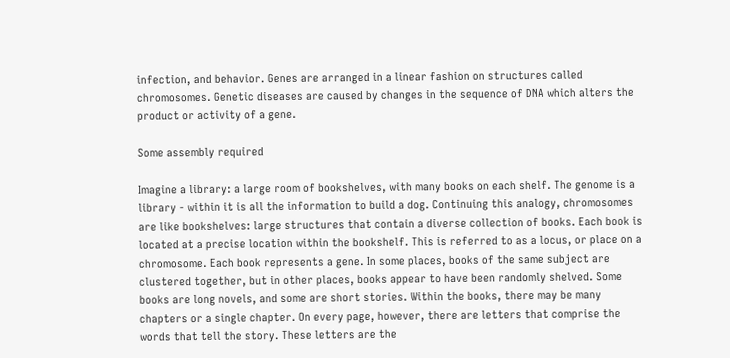infection, and behavior. Genes are arranged in a linear fashion on structures called chromosomes. Genetic diseases are caused by changes in the sequence of DNA which alters the product or activity of a gene.

Some assembly required

Imagine a library: a large room of bookshelves, with many books on each shelf. The genome is a library - within it is all the information to build a dog. Continuing this analogy, chromosomes are like bookshelves: large structures that contain a diverse collection of books. Each book is located at a precise location within the bookshelf. This is referred to as a locus, or place on a chromosome. Each book represents a gene. In some places, books of the same subject are clustered together, but in other places, books appear to have been randomly shelved. Some books are long novels, and some are short stories. Within the books, there may be many chapters or a single chapter. On every page, however, there are letters that comprise the words that tell the story. These letters are the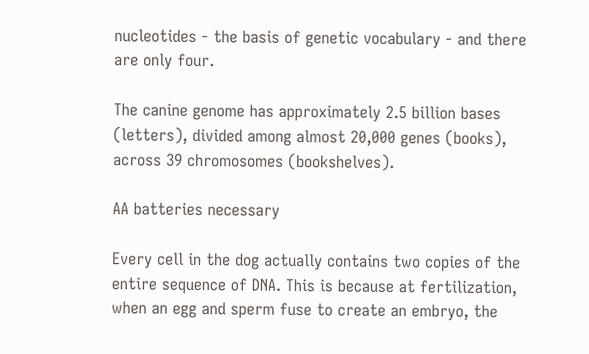nucleotides - the basis of genetic vocabulary - and there are only four.

The canine genome has approximately 2.5 billion bases (letters), divided among almost 20,000 genes (books), across 39 chromosomes (bookshelves).

AA batteries necessary

Every cell in the dog actually contains two copies of the entire sequence of DNA. This is because at fertilization, when an egg and sperm fuse to create an embryo, the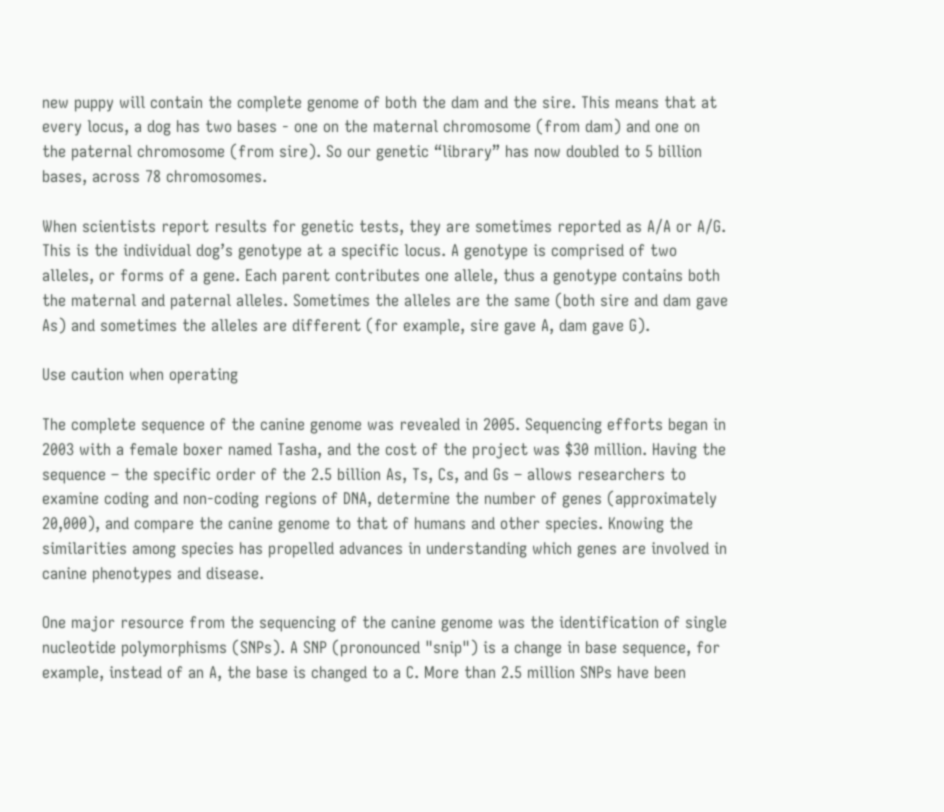new puppy will contain the complete genome of both the dam and the sire. This means that at every locus, a dog has two bases - one on the maternal chromosome (from dam) and one on the paternal chromosome (from sire). So our genetic “library” has now doubled to 5 billion bases, across 78 chromosomes.

When scientists report results for genetic tests, they are sometimes reported as A/A or A/G. This is the individual dog’s genotype at a specific locus. A genotype is comprised of two alleles, or forms of a gene. Each parent contributes one allele, thus a genotype contains both the maternal and paternal alleles. Sometimes the alleles are the same (both sire and dam gave As) and sometimes the alleles are different (for example, sire gave A, dam gave G).

Use caution when operating

The complete sequence of the canine genome was revealed in 2005. Sequencing efforts began in 2003 with a female boxer named Tasha, and the cost of the project was $30 million. Having the sequence – the specific order of the 2.5 billion As, Ts, Cs, and Gs – allows researchers to examine coding and non-coding regions of DNA, determine the number of genes (approximately 20,000), and compare the canine genome to that of humans and other species. Knowing the similarities among species has propelled advances in understanding which genes are involved in canine phenotypes and disease.

One major resource from the sequencing of the canine genome was the identification of single nucleotide polymorphisms (SNPs). A SNP (pronounced "snip") is a change in base sequence, for example, instead of an A, the base is changed to a C. More than 2.5 million SNPs have been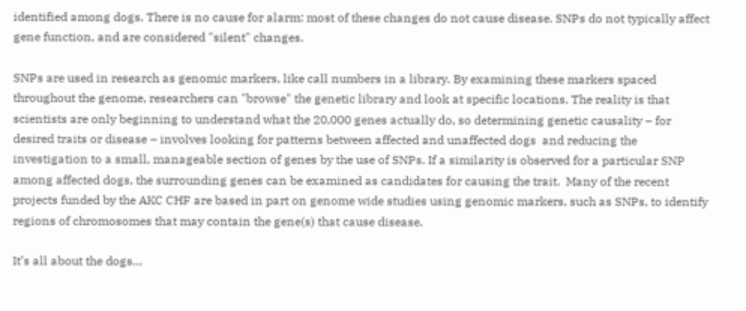identified among dogs. There is no cause for alarm: most of these changes do not cause disease. SNPs do not typically affect gene function, and are considered "silent" changes.

SNPs are used in research as genomic markers, like call numbers in a library. By examining these markers spaced throughout the genome, researchers can "browse" the genetic library and look at specific locations. The reality is that scientists are only beginning to understand what the 20,000 genes actually do, so determining genetic causality – for desired traits or disease – involves looking for patterns between affected and unaffected dogs  and reducing the investigation to a small, manageable section of genes by the use of SNPs. If a similarity is observed for a particular SNP among affected dogs, the surrounding genes can be examined as candidates for causing the trait.  Many of the recent projects funded by the AKC CHF are based in part on genome wide studies using genomic markers, such as SNPs, to identify regions of chromosomes that may contain the gene(s) that cause disease.

It’s all about the dogs…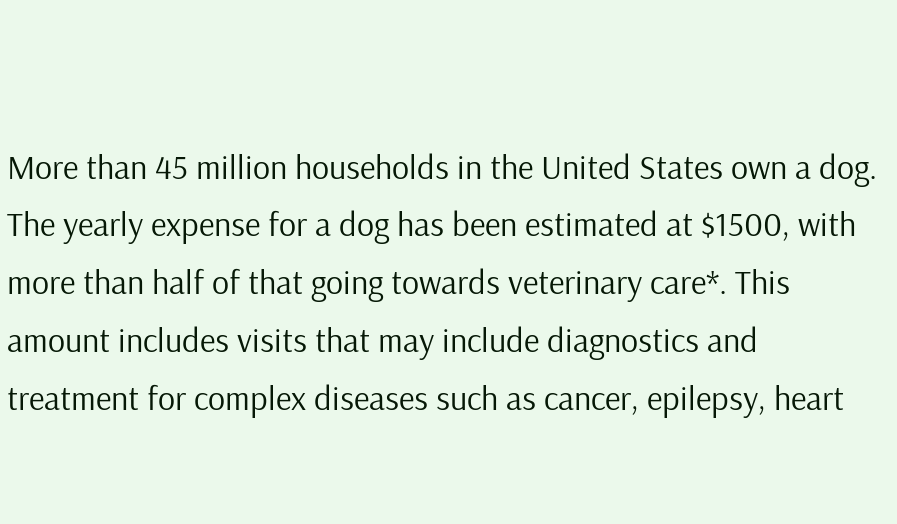More than 45 million households in the United States own a dog. The yearly expense for a dog has been estimated at $1500, with more than half of that going towards veterinary care*. This amount includes visits that may include diagnostics and treatment for complex diseases such as cancer, epilepsy, heart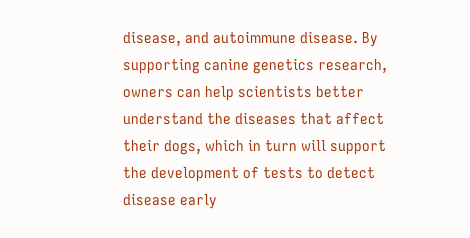disease, and autoimmune disease. By supporting canine genetics research, owners can help scientists better understand the diseases that affect their dogs, which in turn will support the development of tests to detect disease early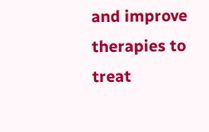and improve therapies to treat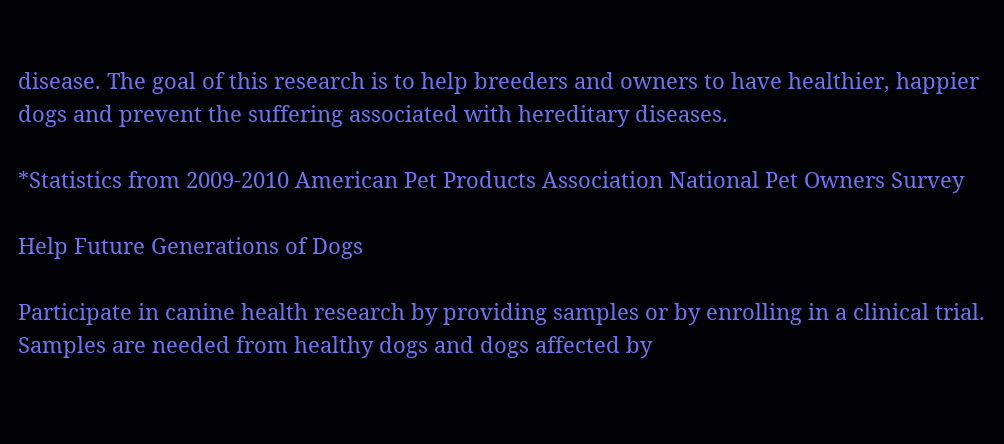disease. The goal of this research is to help breeders and owners to have healthier, happier dogs and prevent the suffering associated with hereditary diseases.

*Statistics from 2009-2010 American Pet Products Association National Pet Owners Survey

Help Future Generations of Dogs

Participate in canine health research by providing samples or by enrolling in a clinical trial. Samples are needed from healthy dogs and dogs affected by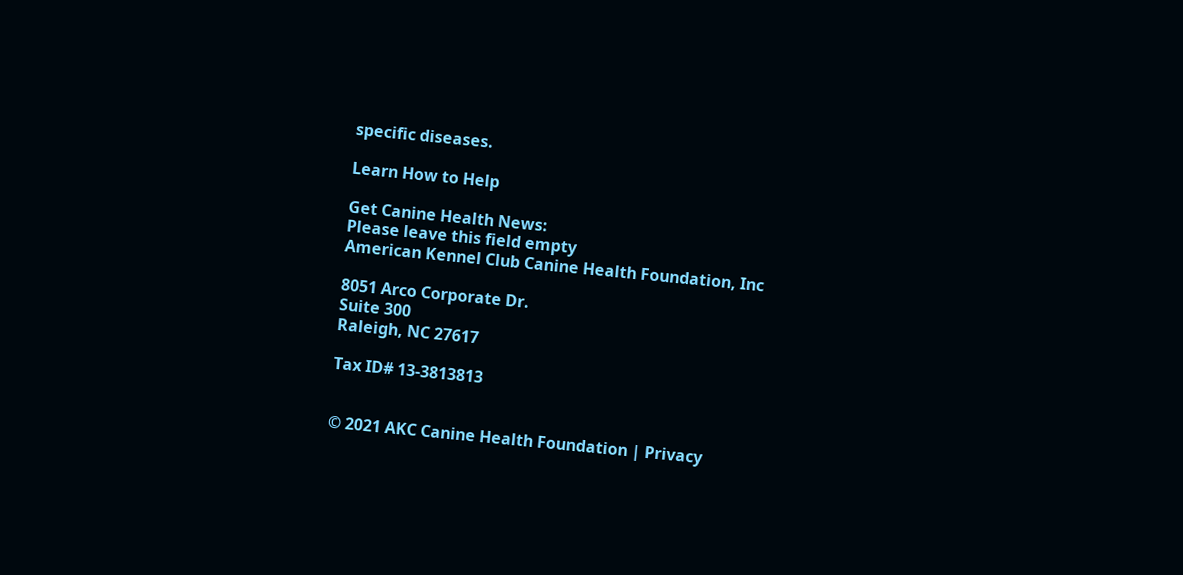specific diseases.

Learn How to Help

Get Canine Health News:
Please leave this field empty
American Kennel Club Canine Health Foundation, Inc

8051 Arco Corporate Dr.
Suite 300
Raleigh, NC 27617

Tax ID# 13-3813813


© 2021 AKC Canine Health Foundation | Privacy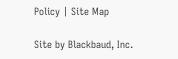Policy | Site Map

Site by Blackbaud, Inc.